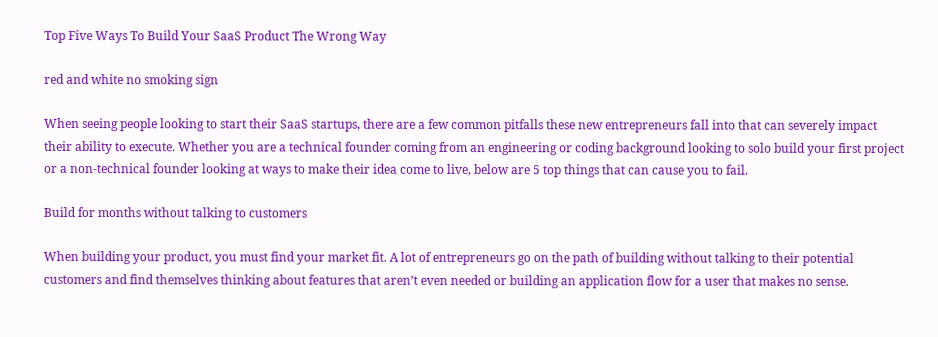Top Five Ways To Build Your SaaS Product The Wrong Way

red and white no smoking sign

When seeing people looking to start their SaaS startups, there are a few common pitfalls these new entrepreneurs fall into that can severely impact their ability to execute. Whether you are a technical founder coming from an engineering or coding background looking to solo build your first project or a non-technical founder looking at ways to make their idea come to live, below are 5 top things that can cause you to fail.

Build for months without talking to customers

When building your product, you must find your market fit. A lot of entrepreneurs go on the path of building without talking to their potential customers and find themselves thinking about features that aren’t even needed or building an application flow for a user that makes no sense.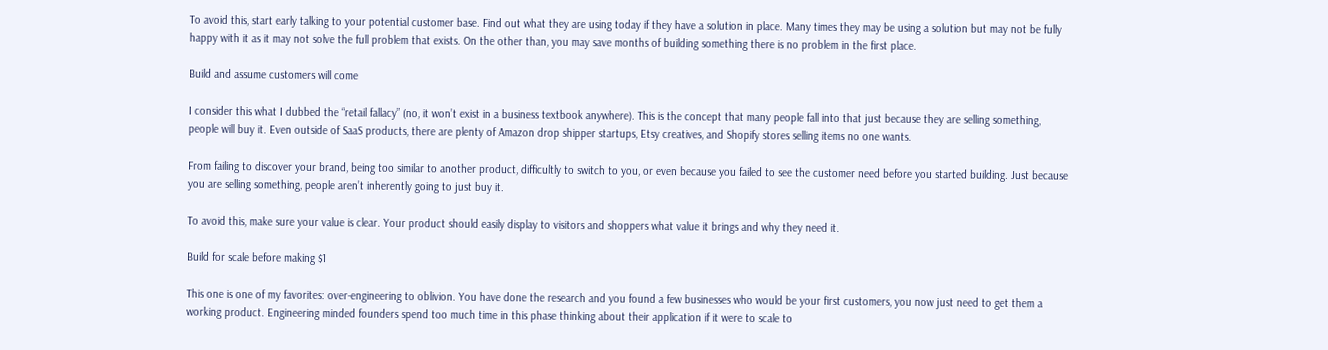To avoid this, start early talking to your potential customer base. Find out what they are using today if they have a solution in place. Many times they may be using a solution but may not be fully happy with it as it may not solve the full problem that exists. On the other than, you may save months of building something there is no problem in the first place.

Build and assume customers will come

I consider this what I dubbed the “retail fallacy” (no, it won’t exist in a business textbook anywhere). This is the concept that many people fall into that just because they are selling something, people will buy it. Even outside of SaaS products, there are plenty of Amazon drop shipper startups, Etsy creatives, and Shopify stores selling items no one wants.

From failing to discover your brand, being too similar to another product, difficultly to switch to you, or even because you failed to see the customer need before you started building. Just because you are selling something, people aren’t inherently going to just buy it.

To avoid this, make sure your value is clear. Your product should easily display to visitors and shoppers what value it brings and why they need it.

Build for scale before making $1

This one is one of my favorites: over-engineering to oblivion. You have done the research and you found a few businesses who would be your first customers, you now just need to get them a working product. Engineering minded founders spend too much time in this phase thinking about their application if it were to scale to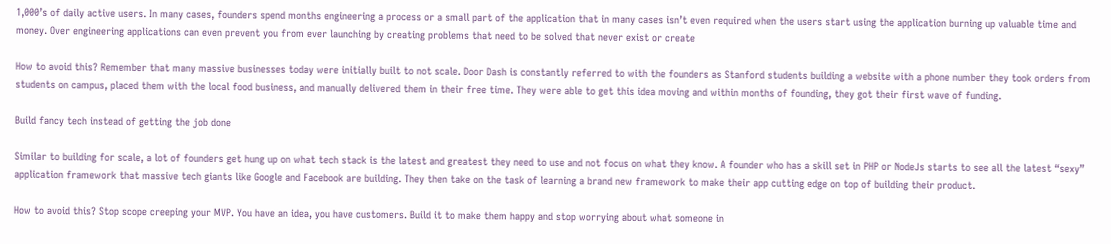1,000’s of daily active users. In many cases, founders spend months engineering a process or a small part of the application that in many cases isn’t even required when the users start using the application burning up valuable time and money. Over engineering applications can even prevent you from ever launching by creating problems that need to be solved that never exist or create

How to avoid this? Remember that many massive businesses today were initially built to not scale. Door Dash is constantly referred to with the founders as Stanford students building a website with a phone number they took orders from students on campus, placed them with the local food business, and manually delivered them in their free time. They were able to get this idea moving and within months of founding, they got their first wave of funding.

Build fancy tech instead of getting the job done

Similar to building for scale, a lot of founders get hung up on what tech stack is the latest and greatest they need to use and not focus on what they know. A founder who has a skill set in PHP or NodeJs starts to see all the latest “sexy” application framework that massive tech giants like Google and Facebook are building. They then take on the task of learning a brand new framework to make their app cutting edge on top of building their product.

How to avoid this? Stop scope creeping your MVP. You have an idea, you have customers. Build it to make them happy and stop worrying about what someone in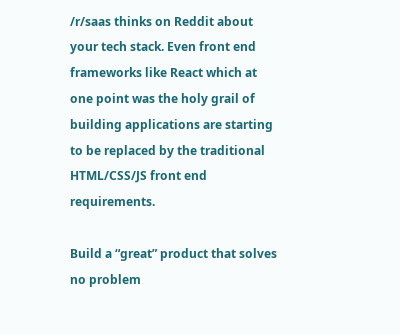/r/saas thinks on Reddit about your tech stack. Even front end frameworks like React which at one point was the holy grail of building applications are starting to be replaced by the traditional HTML/CSS/JS front end requirements.

Build a “great” product that solves no problem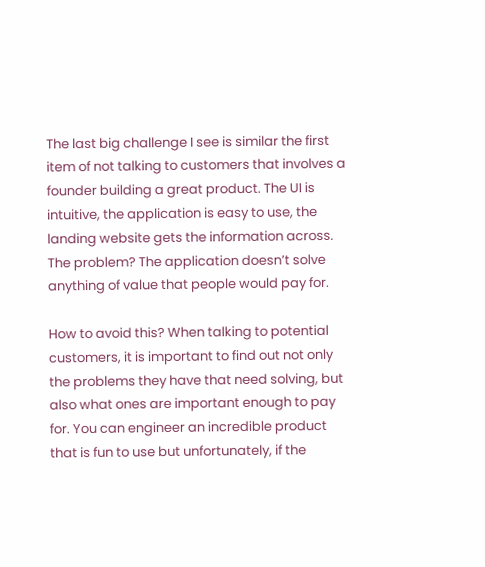The last big challenge I see is similar the first item of not talking to customers that involves a founder building a great product. The UI is intuitive, the application is easy to use, the landing website gets the information across. The problem? The application doesn’t solve anything of value that people would pay for.

How to avoid this? When talking to potential customers, it is important to find out not only the problems they have that need solving, but also what ones are important enough to pay for. You can engineer an incredible product that is fun to use but unfortunately, if the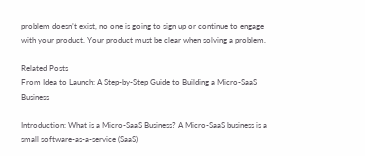problem doesn’t exist, no one is going to sign up or continue to engage with your product. Your product must be clear when solving a problem.

Related Posts
From Idea to Launch: A Step-by-Step Guide to Building a Micro-SaaS Business

Introduction: What is a Micro-SaaS Business? A Micro-SaaS business is a small software-as-a-service (SaaS)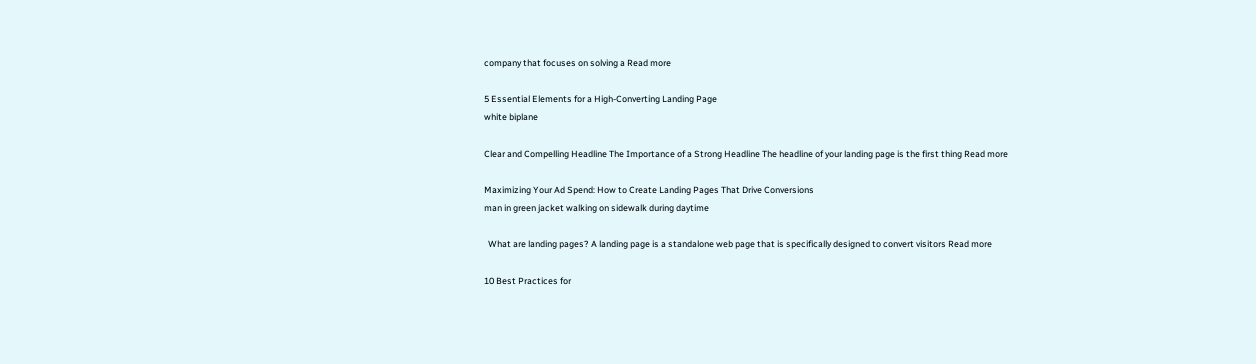company that focuses on solving a Read more

5 Essential Elements for a High-Converting Landing Page
white biplane

Clear and Compelling Headline The Importance of a Strong Headline The headline of your landing page is the first thing Read more

Maximizing Your Ad Spend: How to Create Landing Pages That Drive Conversions
man in green jacket walking on sidewalk during daytime

  What are landing pages? A landing page is a standalone web page that is specifically designed to convert visitors Read more

10 Best Practices for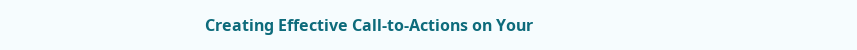Creating Effective Call-to-Actions on Your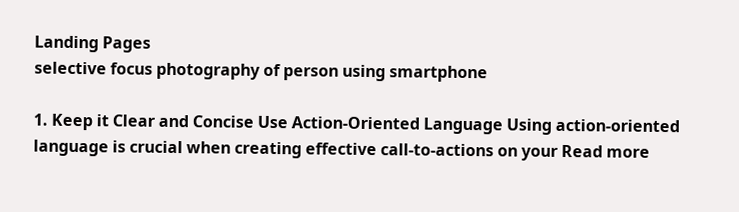Landing Pages
selective focus photography of person using smartphone

1. Keep it Clear and Concise Use Action-Oriented Language Using action-oriented language is crucial when creating effective call-to-actions on your Read more